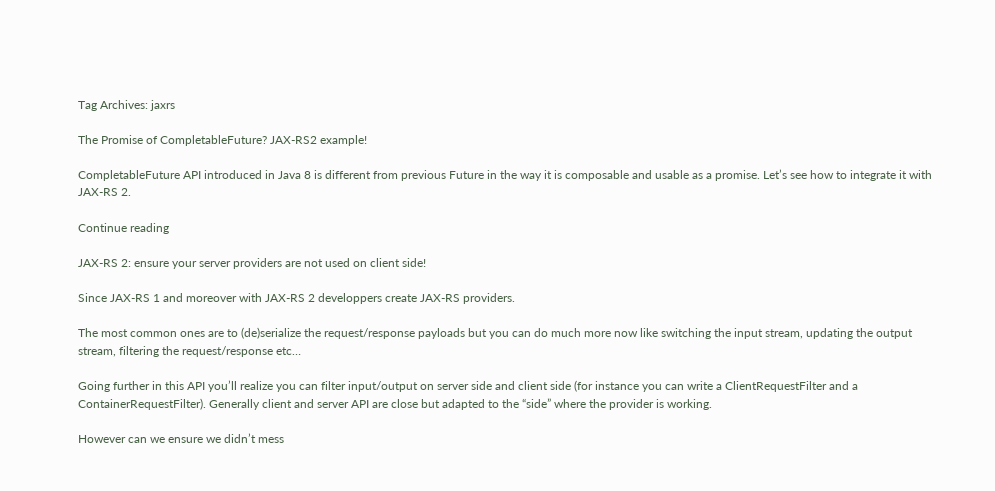Tag Archives: jaxrs

The Promise of CompletableFuture? JAX-RS2 example!

CompletableFuture API introduced in Java 8 is different from previous Future in the way it is composable and usable as a promise. Let’s see how to integrate it with JAX-RS 2.

Continue reading

JAX-RS 2: ensure your server providers are not used on client side!

Since JAX-RS 1 and moreover with JAX-RS 2 developpers create JAX-RS providers.

The most common ones are to (de)serialize the request/response payloads but you can do much more now like switching the input stream, updating the output stream, filtering the request/response etc…

Going further in this API you’ll realize you can filter input/output on server side and client side (for instance you can write a ClientRequestFilter and a ContainerRequestFilter). Generally client and server API are close but adapted to the “side” where the provider is working.

However can we ensure we didn’t mess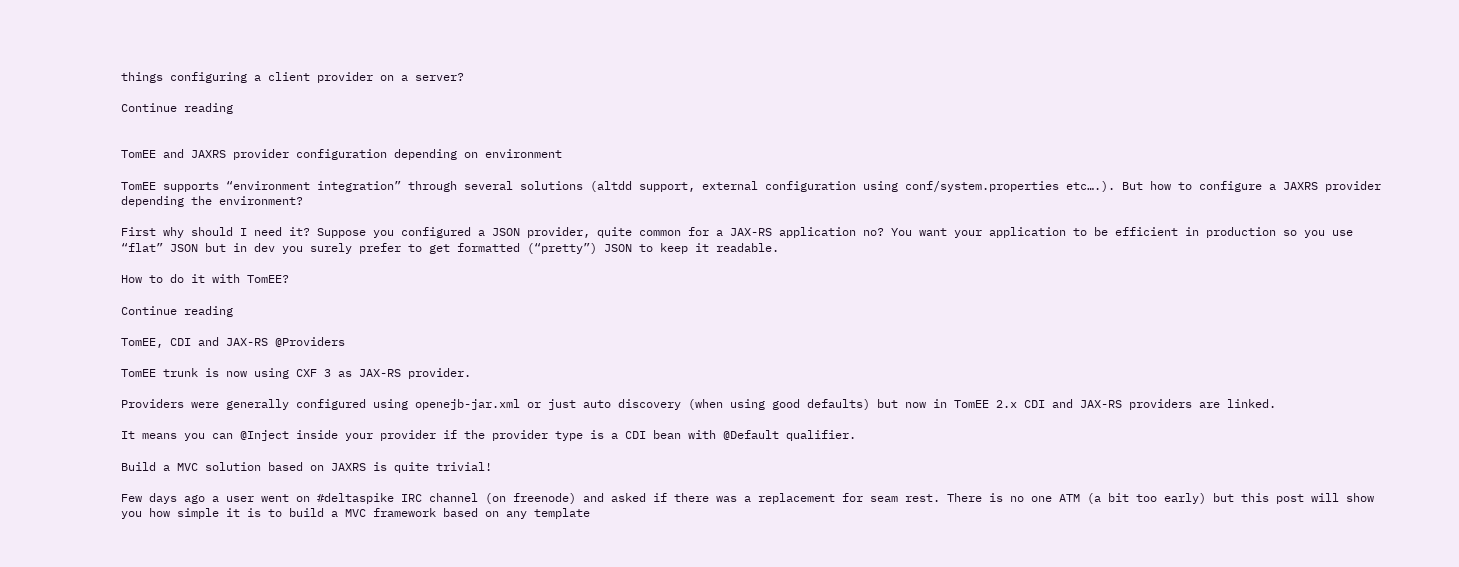things configuring a client provider on a server?

Continue reading


TomEE and JAXRS provider configuration depending on environment

TomEE supports “environment integration” through several solutions (altdd support, external configuration using conf/system.properties etc….). But how to configure a JAXRS provider depending the environment?

First why should I need it? Suppose you configured a JSON provider, quite common for a JAX-RS application no? You want your application to be efficient in production so you use “flat” JSON but in dev you surely prefer to get formatted (“pretty”) JSON to keep it readable.

How to do it with TomEE?

Continue reading

TomEE, CDI and JAX-RS @Providers

TomEE trunk is now using CXF 3 as JAX-RS provider.

Providers were generally configured using openejb-jar.xml or just auto discovery (when using good defaults) but now in TomEE 2.x CDI and JAX-RS providers are linked.

It means you can @Inject inside your provider if the provider type is a CDI bean with @Default qualifier.

Build a MVC solution based on JAXRS is quite trivial!

Few days ago a user went on #deltaspike IRC channel (on freenode) and asked if there was a replacement for seam rest. There is no one ATM (a bit too early) but this post will show you how simple it is to build a MVC framework based on any template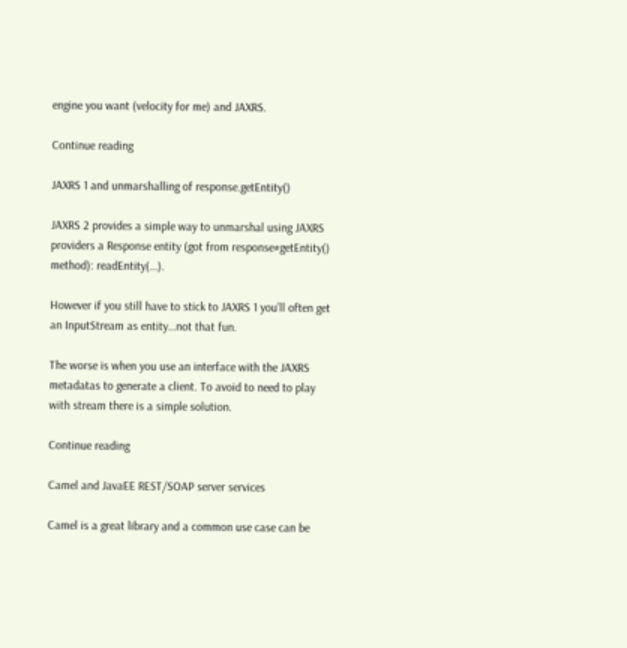engine you want (velocity for me) and JAXRS.

Continue reading

JAXRS 1 and unmarshalling of response.getEntity()

JAXRS 2 provides a simple way to unmarshal using JAXRS providers a Response entity (got from response#getEntity() method): readEntity(…).

However if you still have to stick to JAXRS 1 you’ll often get an InputStream as entity…not that fun.

The worse is when you use an interface with the JAXRS metadatas to generate a client. To avoid to need to play with stream there is a simple solution.

Continue reading

Camel and JavaEE REST/SOAP server services

Camel is a great library and a common use case can be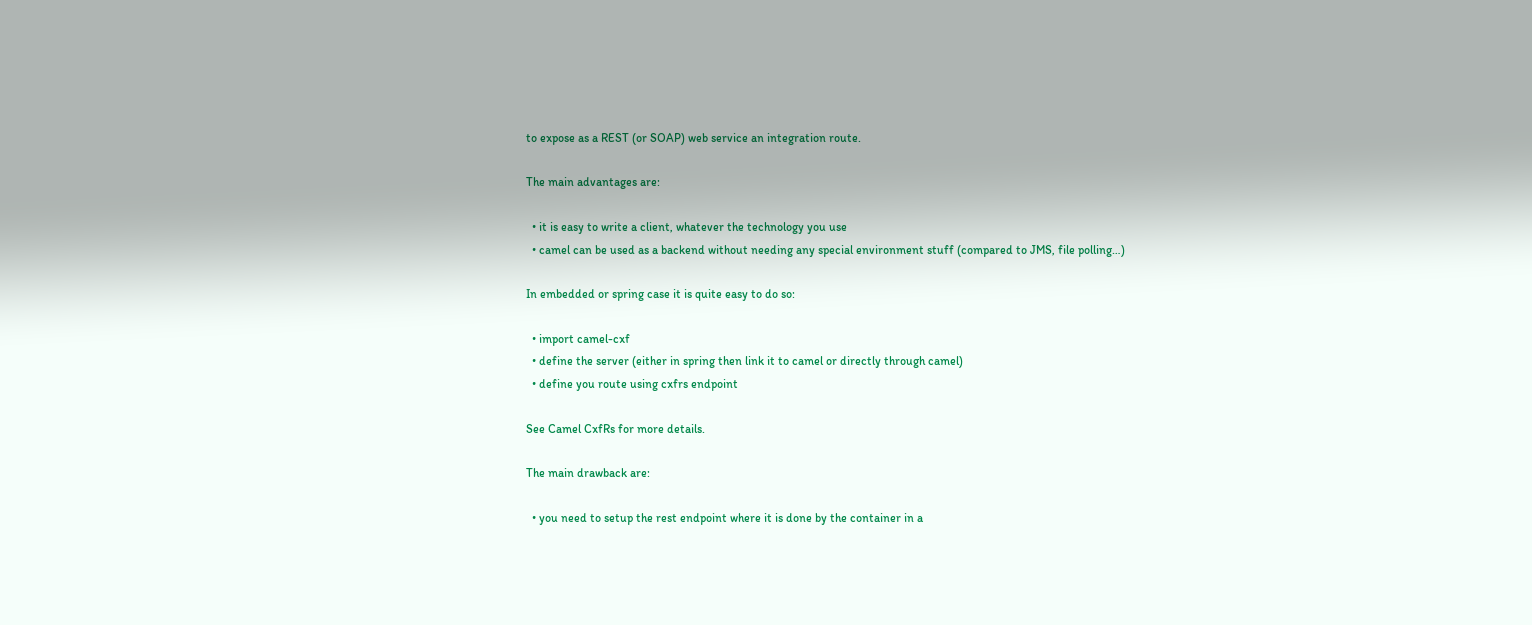to expose as a REST (or SOAP) web service an integration route.

The main advantages are:

  • it is easy to write a client, whatever the technology you use
  • camel can be used as a backend without needing any special environment stuff (compared to JMS, file polling…)

In embedded or spring case it is quite easy to do so:

  • import camel-cxf
  • define the server (either in spring then link it to camel or directly through camel)
  • define you route using cxfrs endpoint

See Camel CxfRs for more details.

The main drawback are:

  • you need to setup the rest endpoint where it is done by the container in a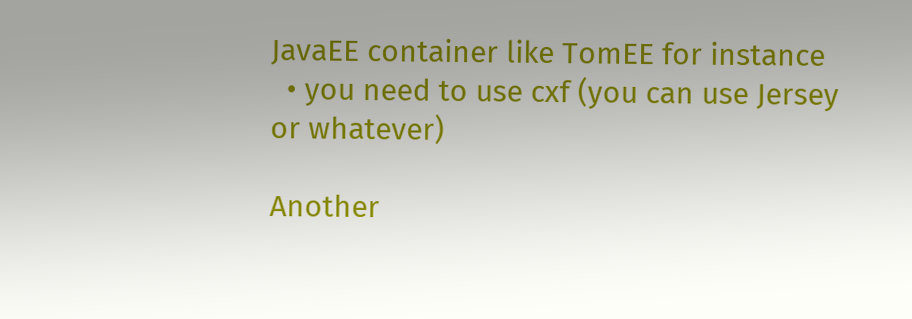JavaEE container like TomEE for instance
  • you need to use cxf (you can use Jersey or whatever)

Another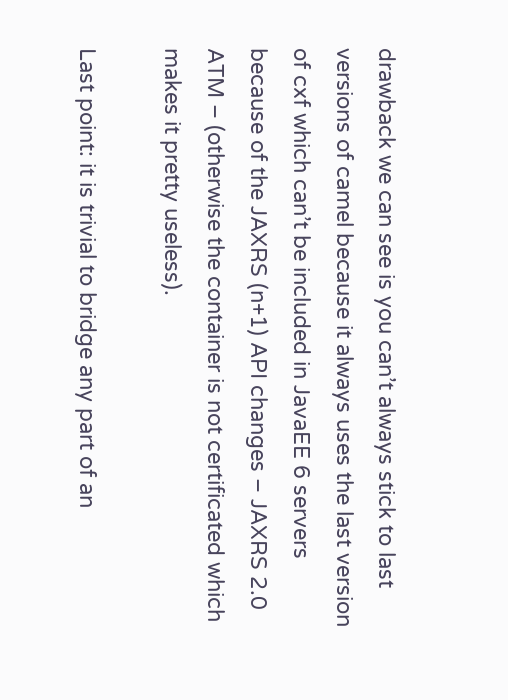drawback we can see is you can’t always stick to last versions of camel because it always uses the last version of cxf which can’t be included in JavaEE 6 servers because of the JAXRS (n+1) API changes – JAXRS 2.0 ATM – (otherwise the container is not certificated which makes it pretty useless).

Last point: it is trivial to bridge any part of an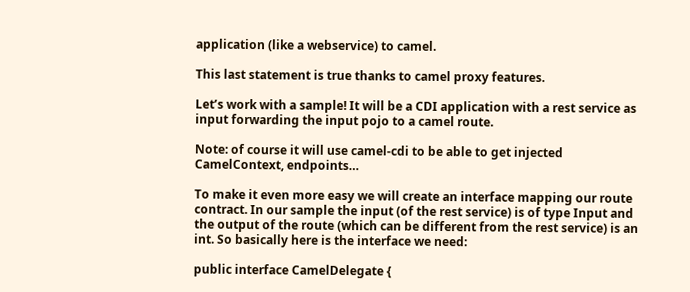application (like a webservice) to camel.

This last statement is true thanks to camel proxy features.

Let’s work with a sample! It will be a CDI application with a rest service as input forwarding the input pojo to a camel route.

Note: of course it will use camel-cdi to be able to get injected CamelContext, endpoints…

To make it even more easy we will create an interface mapping our route contract. In our sample the input (of the rest service) is of type Input and the output of the route (which can be different from the rest service) is an int. So basically here is the interface we need:

public interface CamelDelegate {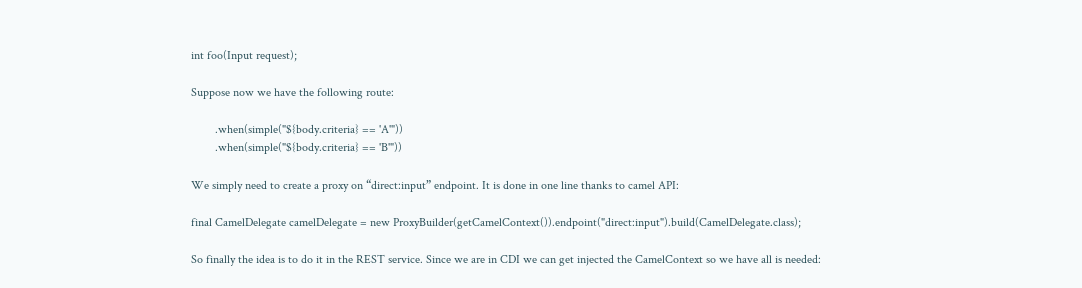int foo(Input request);

Suppose now we have the following route:

        .when(simple("${body.criteria} == 'A'"))
        .when(simple("${body.criteria} == 'B'"))

We simply need to create a proxy on “direct:input” endpoint. It is done in one line thanks to camel API:

final CamelDelegate camelDelegate = new ProxyBuilder(getCamelContext()).endpoint("direct:input").build(CamelDelegate.class);

So finally the idea is to do it in the REST service. Since we are in CDI we can get injected the CamelContext so we have all is needed: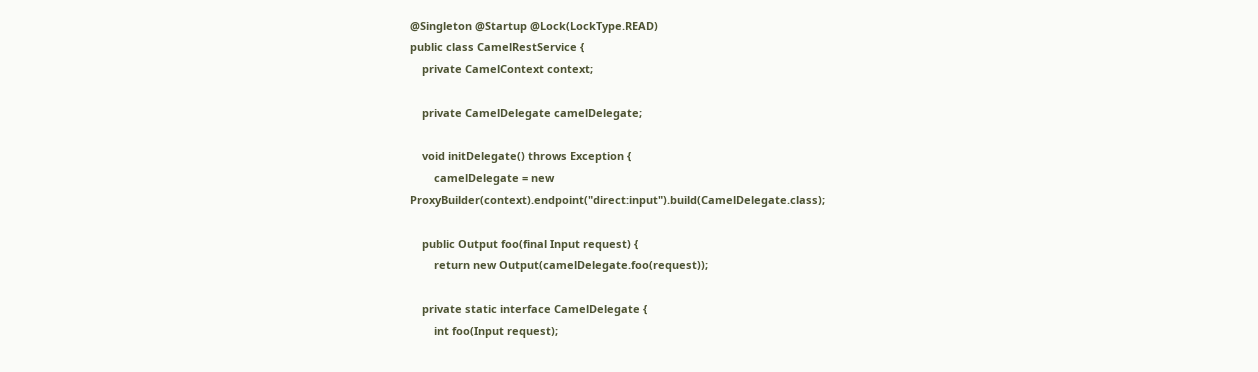@Singleton @Startup @Lock(LockType.READ)
public class CamelRestService {
    private CamelContext context;

    private CamelDelegate camelDelegate;

    void initDelegate() throws Exception {
        camelDelegate = new ProxyBuilder(context).endpoint("direct:input").build(CamelDelegate.class);

    public Output foo(final Input request) {
        return new Output(camelDelegate.foo(request));

    private static interface CamelDelegate {
        int foo(Input request);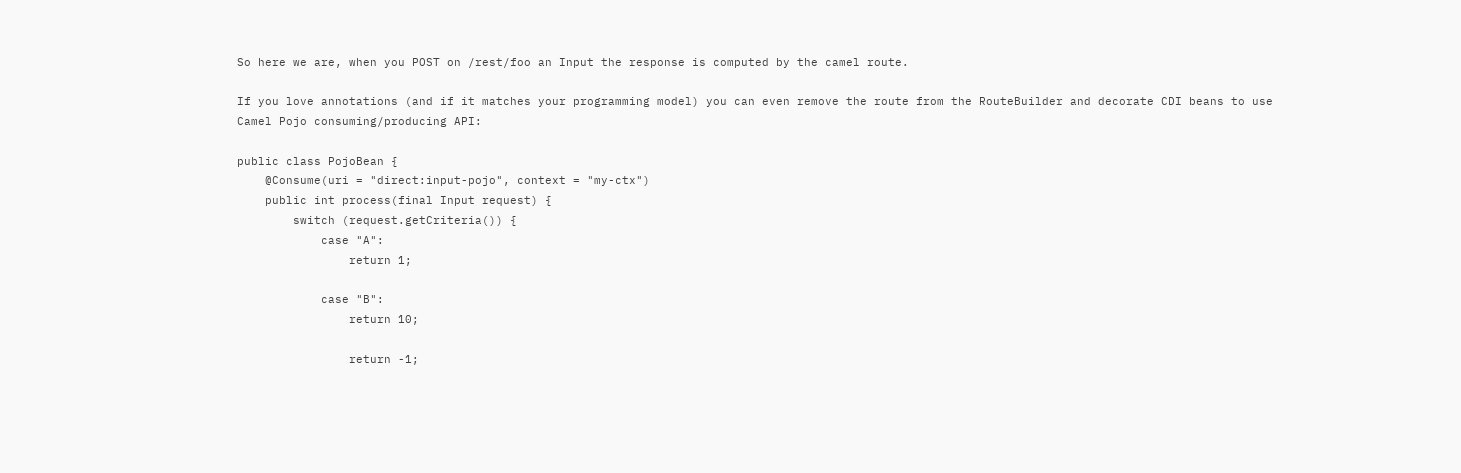So here we are, when you POST on /rest/foo an Input the response is computed by the camel route.

If you love annotations (and if it matches your programming model) you can even remove the route from the RouteBuilder and decorate CDI beans to use Camel Pojo consuming/producing API:

public class PojoBean {
    @Consume(uri = "direct:input-pojo", context = "my-ctx")
    public int process(final Input request) {
        switch (request.getCriteria()) {
            case "A":
                return 1;

            case "B":
                return 10;

                return -1;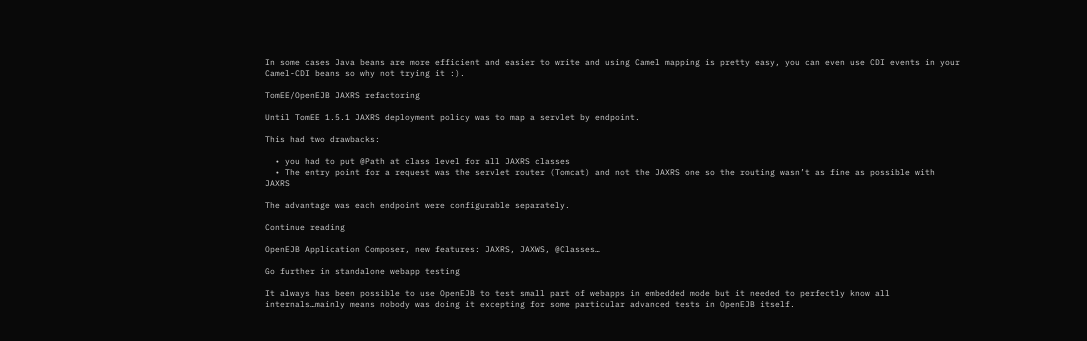In some cases Java beans are more efficient and easier to write and using Camel mapping is pretty easy, you can even use CDI events in your Camel-CDI beans so why not trying it :).

TomEE/OpenEJB JAXRS refactoring

Until TomEE 1.5.1 JAXRS deployment policy was to map a servlet by endpoint.

This had two drawbacks:

  • you had to put @Path at class level for all JAXRS classes
  • The entry point for a request was the servlet router (Tomcat) and not the JAXRS one so the routing wasn’t as fine as possible with JAXRS

The advantage was each endpoint were configurable separately.

Continue reading

OpenEJB Application Composer, new features: JAXRS, JAXWS, @Classes…

Go further in standalone webapp testing

It always has been possible to use OpenEJB to test small part of webapps in embedded mode but it needed to perfectly know all internals…mainly means nobody was doing it excepting for some particular advanced tests in OpenEJB itself.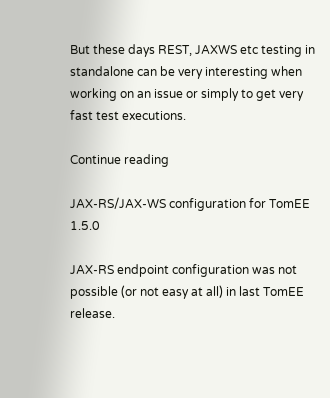But these days REST, JAXWS etc testing in standalone can be very interesting when working on an issue or simply to get very fast test executions.

Continue reading

JAX-RS/JAX-WS configuration for TomEE 1.5.0

JAX-RS endpoint configuration was not possible (or not easy at all) in last TomEE release.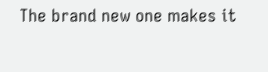The brand new one makes it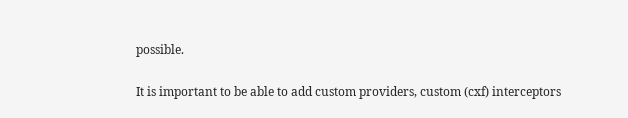possible.

It is important to be able to add custom providers, custom (cxf) interceptors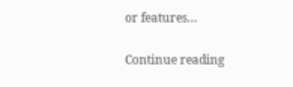or features…

Continue reading